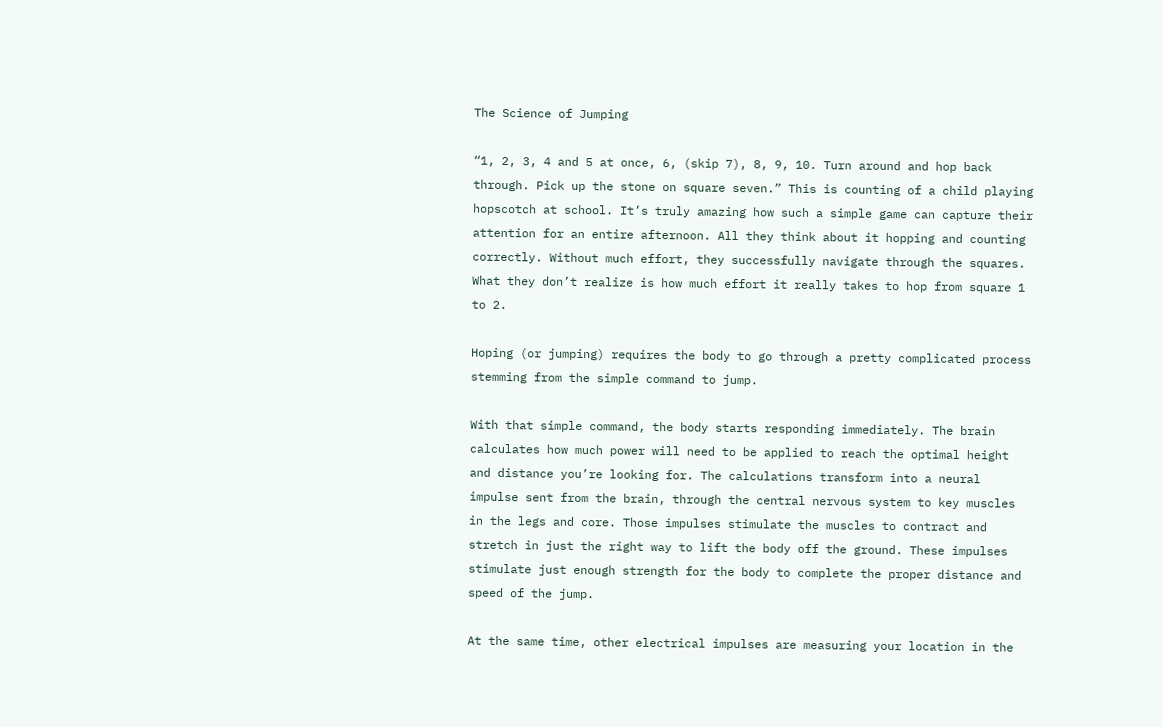The Science of Jumping

“1, 2, 3, 4 and 5 at once, 6, (skip 7), 8, 9, 10. Turn around and hop back through. Pick up the stone on square seven.” This is counting of a child playing hopscotch at school. It’s truly amazing how such a simple game can capture their attention for an entire afternoon. All they think about it hopping and counting correctly. Without much effort, they successfully navigate through the squares. What they don’t realize is how much effort it really takes to hop from square 1 to 2.

Hoping (or jumping) requires the body to go through a pretty complicated process stemming from the simple command to jump.

With that simple command, the body starts responding immediately. The brain calculates how much power will need to be applied to reach the optimal height and distance you’re looking for. The calculations transform into a neural impulse sent from the brain, through the central nervous system to key muscles in the legs and core. Those impulses stimulate the muscles to contract and stretch in just the right way to lift the body off the ground. These impulses stimulate just enough strength for the body to complete the proper distance and speed of the jump.

At the same time, other electrical impulses are measuring your location in the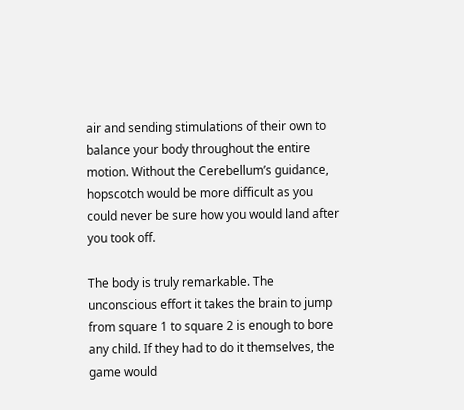air and sending stimulations of their own to balance your body throughout the entire motion. Without the Cerebellum’s guidance, hopscotch would be more difficult as you could never be sure how you would land after you took off.

The body is truly remarkable. The unconscious effort it takes the brain to jump from square 1 to square 2 is enough to bore any child. If they had to do it themselves, the game would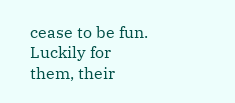cease to be fun. Luckily for them, their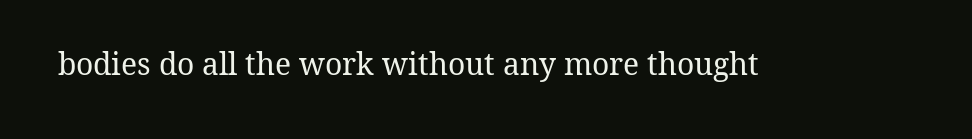bodies do all the work without any more thought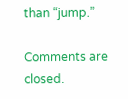than “jump.”

Comments are closed.